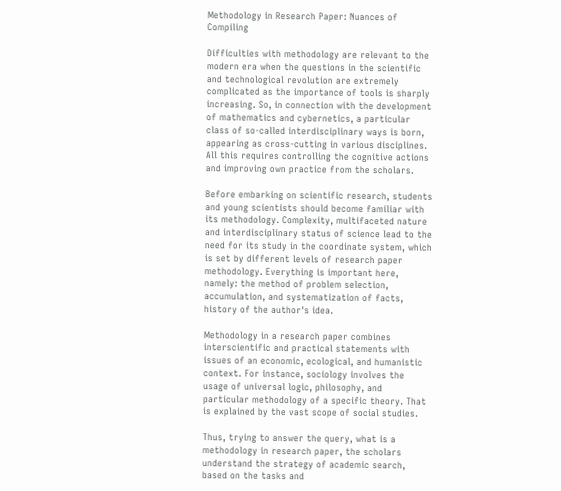Methodology in Research Paper: Nuances of Compiling

Difficulties with methodology are relevant to the modern era when the questions in the scientific and technological revolution are extremely complicated as the importance of tools is sharply increasing. So, in connection with the development of mathematics and cybernetics, a particular class of so-called interdisciplinary ways is born, appearing as cross-cutting in various disciplines. All this requires controlling the cognitive actions and improving own practice from the scholars.

Before embarking on scientific research, students and young scientists should become familiar with its methodology. Complexity, multifaceted nature and interdisciplinary status of science lead to the need for its study in the coordinate system, which is set by different levels of research paper methodology. Everything is important here, namely: the method of problem selection, accumulation, and systematization of facts, history of the author's idea.

Methodology in a research paper combines interscientific and practical statements with issues of an economic, ecological, and humanistic context. For instance, sociology involves the usage of universal logic, philosophy, and particular methodology of a specific theory. That is explained by the vast scope of social studies.

Thus, trying to answer the query, what is a methodology in research paper, the scholars understand the strategy of academic search, based on the tasks and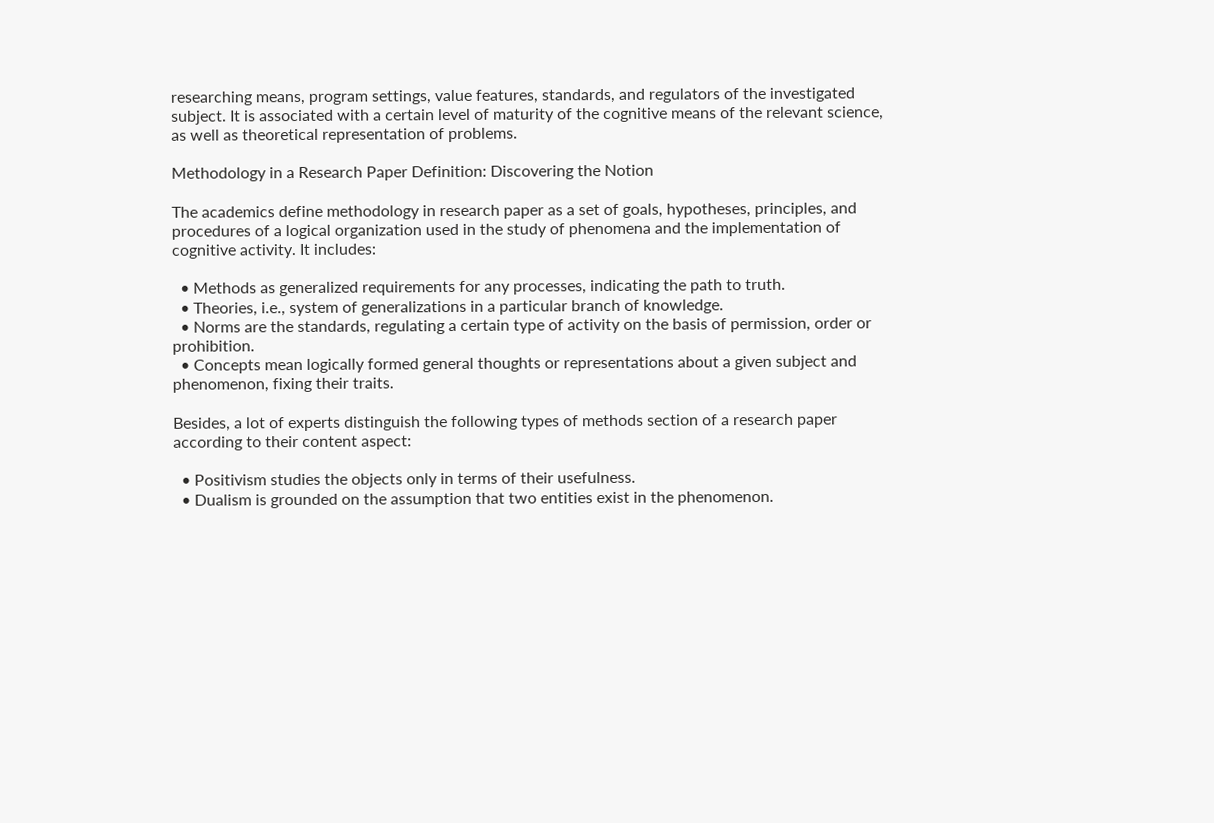researching means, program settings, value features, standards, and regulators of the investigated subject. It is associated with a certain level of maturity of the cognitive means of the relevant science, as well as theoretical representation of problems.

Methodology in a Research Paper Definition: Discovering the Notion

The academics define methodology in research paper as a set of goals, hypotheses, principles, and procedures of a logical organization used in the study of phenomena and the implementation of cognitive activity. It includes:

  • Methods as generalized requirements for any processes, indicating the path to truth.
  • Theories, i.e., system of generalizations in a particular branch of knowledge.
  • Norms are the standards, regulating a certain type of activity on the basis of permission, order or prohibition.
  • Concepts mean logically formed general thoughts or representations about a given subject and phenomenon, fixing their traits.

Besides, a lot of experts distinguish the following types of methods section of a research paper according to their content aspect:

  • Positivism studies the objects only in terms of their usefulness.
  • Dualism is grounded on the assumption that two entities exist in the phenomenon.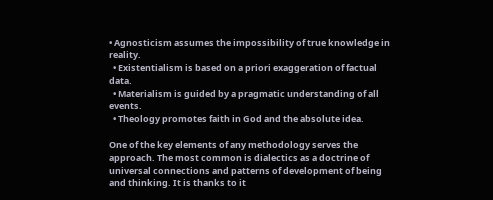• Agnosticism assumes the impossibility of true knowledge in reality.
  • Existentialism is based on a priori exaggeration of factual data.
  • Materialism is guided by a pragmatic understanding of all events.
  • Theology promotes faith in God and the absolute idea.

One of the key elements of any methodology serves the approach. The most common is dialectics as a doctrine of universal connections and patterns of development of being and thinking. It is thanks to it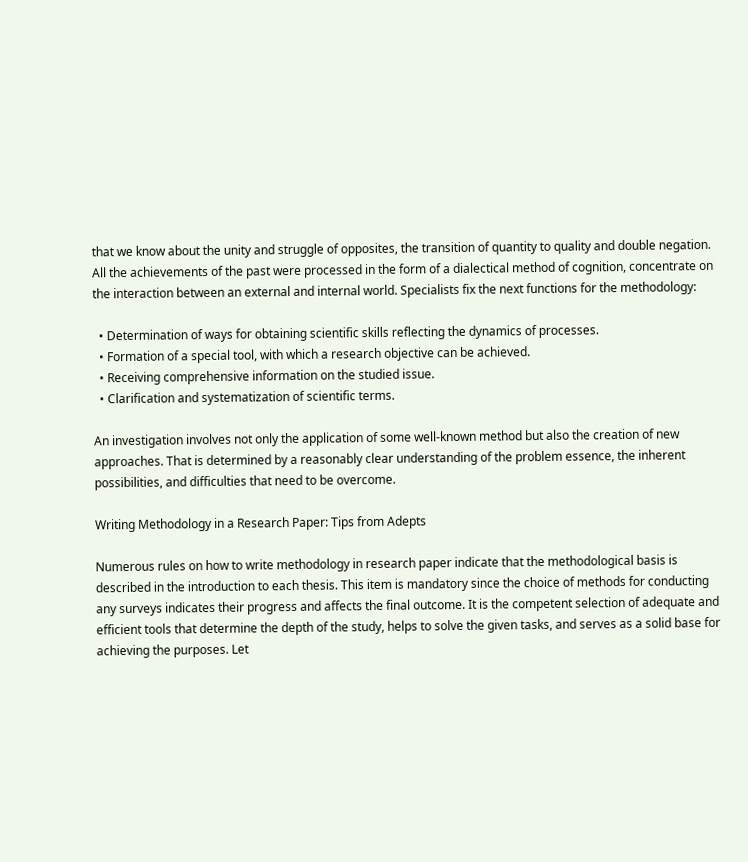that we know about the unity and struggle of opposites, the transition of quantity to quality and double negation. All the achievements of the past were processed in the form of a dialectical method of cognition, concentrate on the interaction between an external and internal world. Specialists fix the next functions for the methodology:

  • Determination of ways for obtaining scientific skills reflecting the dynamics of processes.
  • Formation of a special tool, with which a research objective can be achieved.
  • Receiving comprehensive information on the studied issue.
  • Clarification and systematization of scientific terms.

An investigation involves not only the application of some well-known method but also the creation of new approaches. That is determined by a reasonably clear understanding of the problem essence, the inherent possibilities, and difficulties that need to be overcome.

Writing Methodology in a Research Paper: Tips from Adepts

Numerous rules on how to write methodology in research paper indicate that the methodological basis is described in the introduction to each thesis. This item is mandatory since the choice of methods for conducting any surveys indicates their progress and affects the final outcome. It is the competent selection of adequate and efficient tools that determine the depth of the study, helps to solve the given tasks, and serves as a solid base for achieving the purposes. Let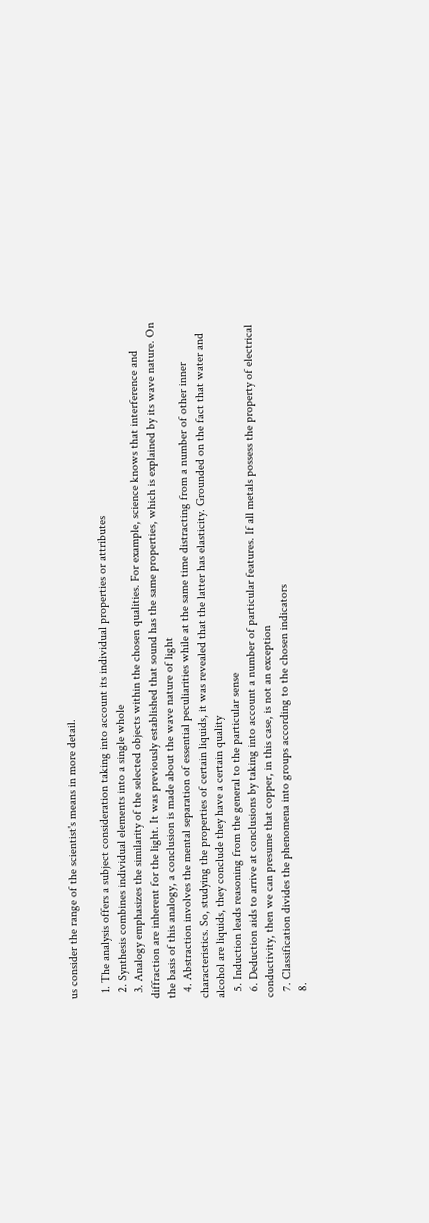us consider the range of the scientist's means in more detail.

  1. The analysis offers a subject consideration taking into account its individual properties or attributes
  2. Synthesis combines individual elements into a single whole
  3. Analogy emphasizes the similarity of the selected objects within the chosen qualities. For example, science knows that interference and diffraction are inherent for the light. It was previously established that sound has the same properties, which is explained by its wave nature. On the basis of this analogy, a conclusion is made about the wave nature of light
  4. Abstraction involves the mental separation of essential peculiarities while at the same time distracting from a number of other inner characteristics. So, studying the properties of certain liquids, it was revealed that the latter has elasticity. Grounded on the fact that water and alcohol are liquids, they conclude they have a certain quality
  5. Induction leads reasoning from the general to the particular sense
  6. Deduction aids to arrive at conclusions by taking into account a number of particular features. If all metals possess the property of electrical conductivity, then we can presume that copper, in this case, is not an exception
  7. Classification divides the phenomena into groups according to the chosen indicators
  8.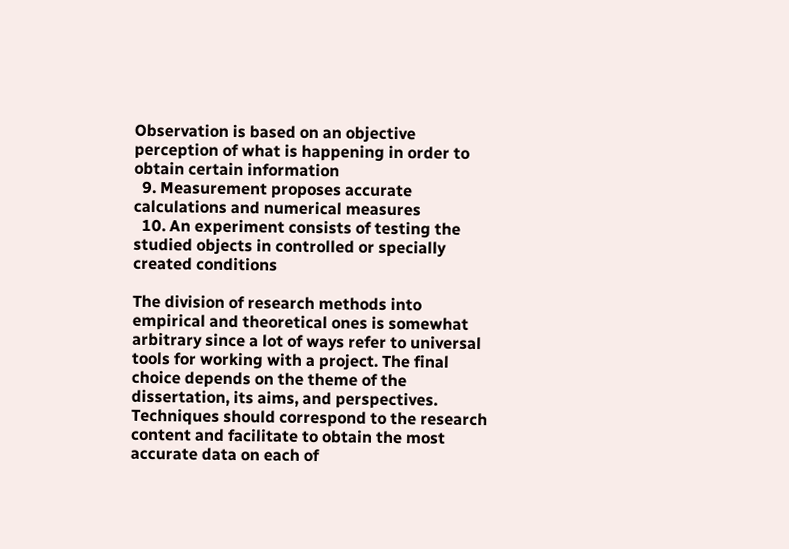Observation is based on an objective perception of what is happening in order to obtain certain information
  9. Measurement proposes accurate calculations and numerical measures
  10. An experiment consists of testing the studied objects in controlled or specially created conditions

The division of research methods into empirical and theoretical ones is somewhat arbitrary since a lot of ways refer to universal tools for working with a project. The final choice depends on the theme of the dissertation, its aims, and perspectives. Techniques should correspond to the research content and facilitate to obtain the most accurate data on each of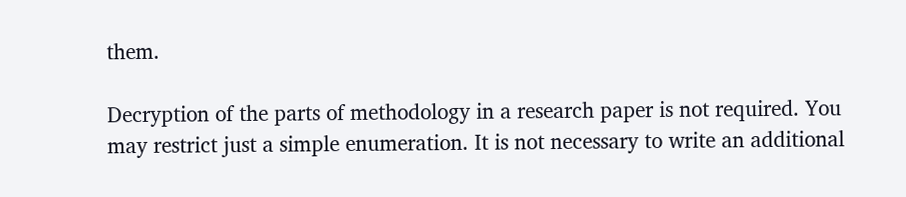them.

Decryption of the parts of methodology in a research paper is not required. You may restrict just a simple enumeration. It is not necessary to write an additional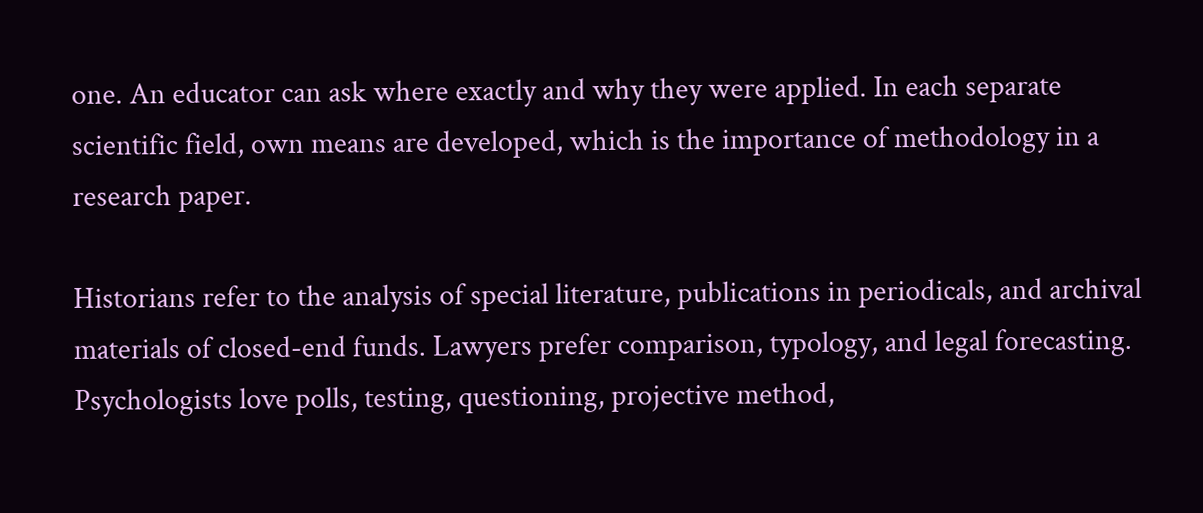one. An educator can ask where exactly and why they were applied. In each separate scientific field, own means are developed, which is the importance of methodology in a research paper.

Historians refer to the analysis of special literature, publications in periodicals, and archival materials of closed-end funds. Lawyers prefer comparison, typology, and legal forecasting. Psychologists love polls, testing, questioning, projective method,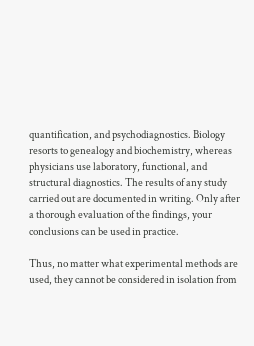quantification, and psychodiagnostics. Biology resorts to genealogy and biochemistry, whereas physicians use laboratory, functional, and structural diagnostics. The results of any study carried out are documented in writing. Only after a thorough evaluation of the findings, your conclusions can be used in practice.

Thus, no matter what experimental methods are used, they cannot be considered in isolation from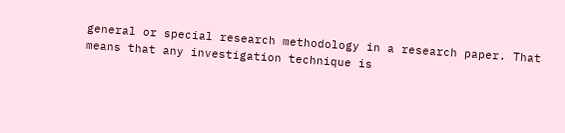general or special research methodology in a research paper. That means that any investigation technique is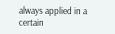always applied in a certain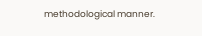methodological manner.